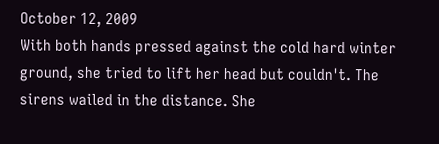October 12, 2009
With both hands pressed against the cold hard winter ground, she tried to lift her head but couldn't. The sirens wailed in the distance. She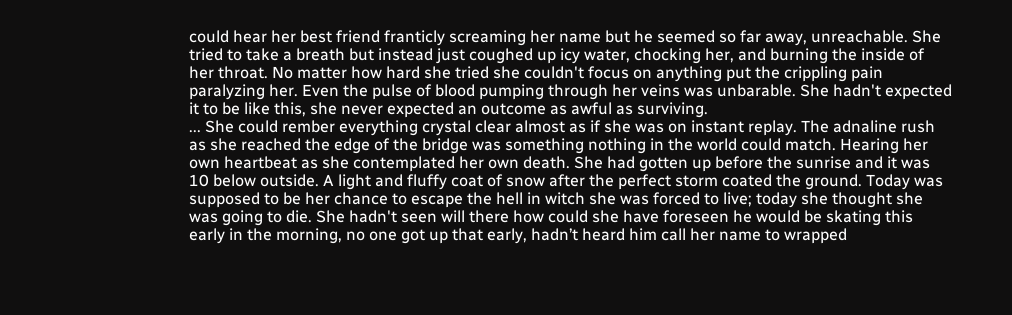could hear her best friend franticly screaming her name but he seemed so far away, unreachable. She tried to take a breath but instead just coughed up icy water, chocking her, and burning the inside of her throat. No matter how hard she tried she couldn't focus on anything put the crippling pain paralyzing her. Even the pulse of blood pumping through her veins was unbarable. She hadn't expected it to be like this, she never expected an outcome as awful as surviving.
... She could rember everything crystal clear almost as if she was on instant replay. The adnaline rush as she reached the edge of the bridge was something nothing in the world could match. Hearing her own heartbeat as she contemplated her own death. She had gotten up before the sunrise and it was 10 below outside. A light and fluffy coat of snow after the perfect storm coated the ground. Today was supposed to be her chance to escape the hell in witch she was forced to live; today she thought she was going to die. She hadn't seen will there how could she have foreseen he would be skating this early in the morning, no one got up that early, hadn’t heard him call her name to wrapped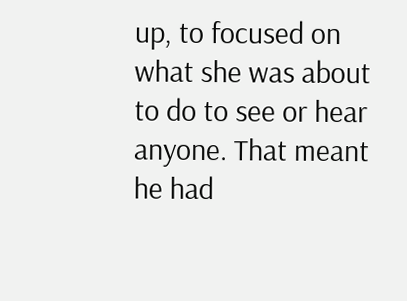up, to focused on what she was about to do to see or hear anyone. That meant he had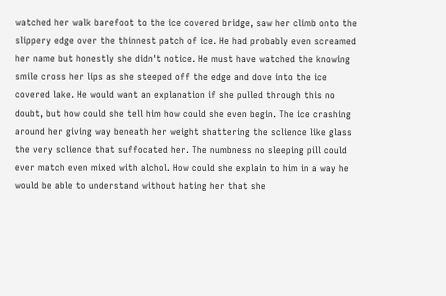watched her walk barefoot to the ice covered bridge, saw her climb onto the slippery edge over the thinnest patch of ice. He had probably even screamed her name but honestly she didn't notice. He must have watched the knowing smile cross her lips as she steeped off the edge and dove into the ice covered lake. He would want an explanation if she pulled through this no doubt, but how could she tell him how could she even begin. The ice crashing around her giving way beneath her weight shattering the sclience like glass the very sclience that suffocated her. The numbness no sleeping pill could ever match even mixed with alchol. How could she explain to him in a way he would be able to understand without hating her that she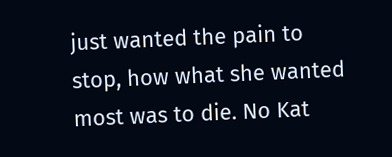just wanted the pain to stop, how what she wanted most was to die. No Kat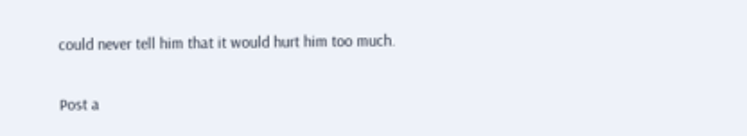could never tell him that it would hurt him too much.

Post a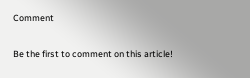Comment

Be the first to comment on this article!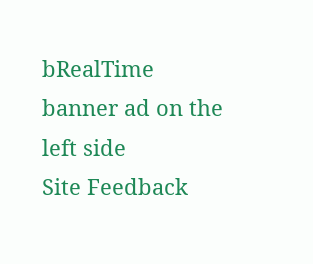bRealTime banner ad on the left side
Site Feedback